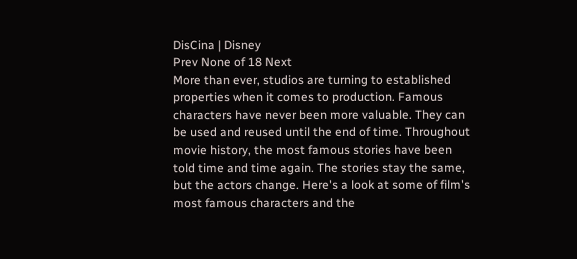DisCina | Disney
Prev None of 18 Next
More than ever, studios are turning to established properties when it comes to production. Famous characters have never been more valuable. They can be used and reused until the end of time. Throughout movie history, the most famous stories have been told time and time again. The stories stay the same, but the actors change. Here's a look at some of film's most famous characters and the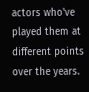actors who've played them at different points over the years.